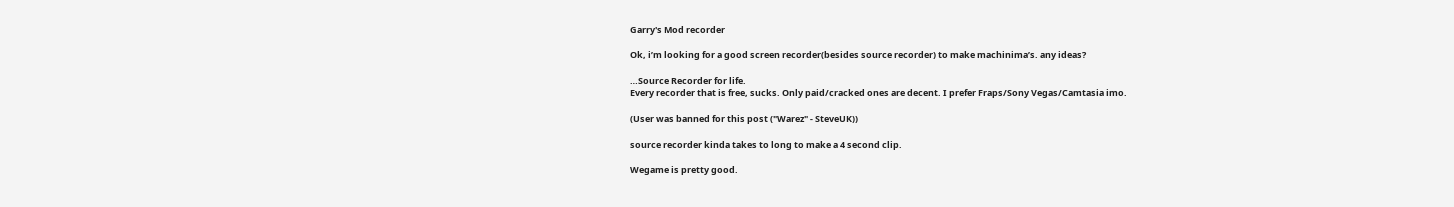Garry's Mod recorder

Ok, i’m looking for a good screen recorder(besides source recorder) to make machinima’s. any ideas?

…Source Recorder for life.
Every recorder that is free, sucks. Only paid/cracked ones are decent. I prefer Fraps/Sony Vegas/Camtasia imo.

(User was banned for this post ("Warez" - SteveUK))

source recorder kinda takes to long to make a 4 second clip.

Wegame is pretty good.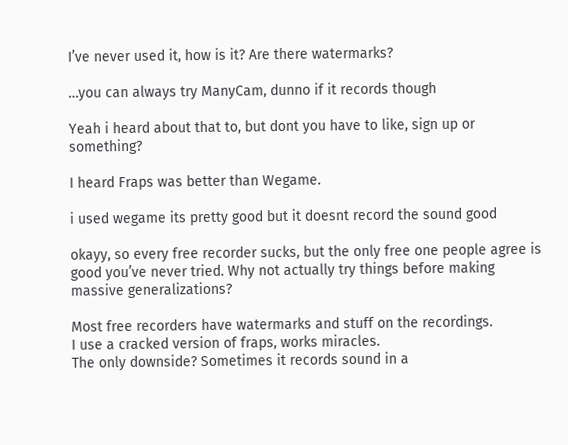I’ve never used it, how is it? Are there watermarks?

…you can always try ManyCam, dunno if it records though

Yeah i heard about that to, but dont you have to like, sign up or something?

I heard Fraps was better than Wegame.

i used wegame its pretty good but it doesnt record the sound good

okayy, so every free recorder sucks, but the only free one people agree is good you’ve never tried. Why not actually try things before making massive generalizations?

Most free recorders have watermarks and stuff on the recordings.
I use a cracked version of fraps, works miracles.
The only downside? Sometimes it records sound in a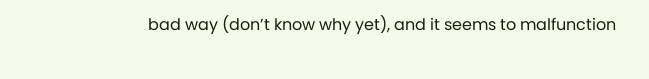bad way (don’t know why yet), and it seems to malfunction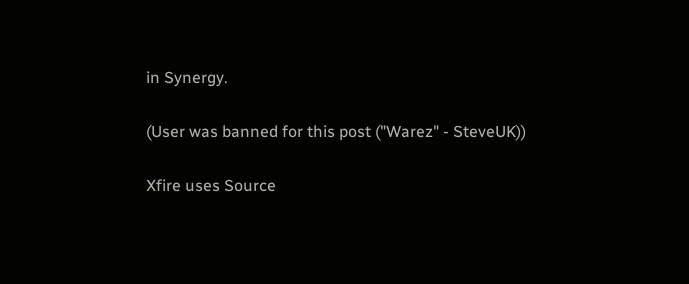in Synergy.

(User was banned for this post ("Warez" - SteveUK))

Xfire uses Source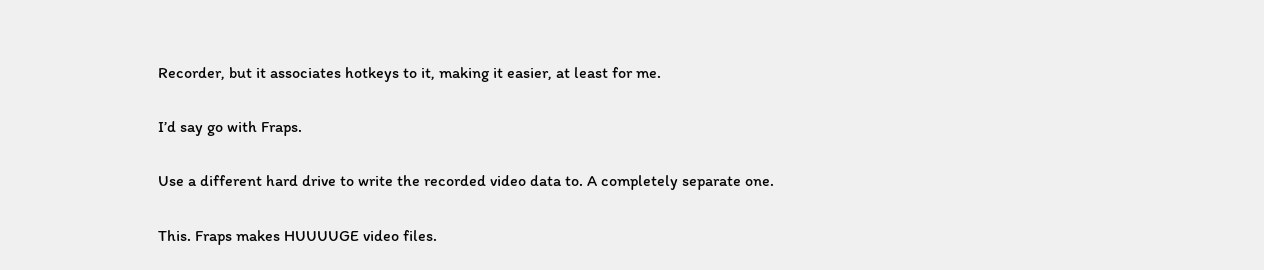Recorder, but it associates hotkeys to it, making it easier, at least for me.

I’d say go with Fraps.

Use a different hard drive to write the recorded video data to. A completely separate one.

This. Fraps makes HUUUUGE video files.